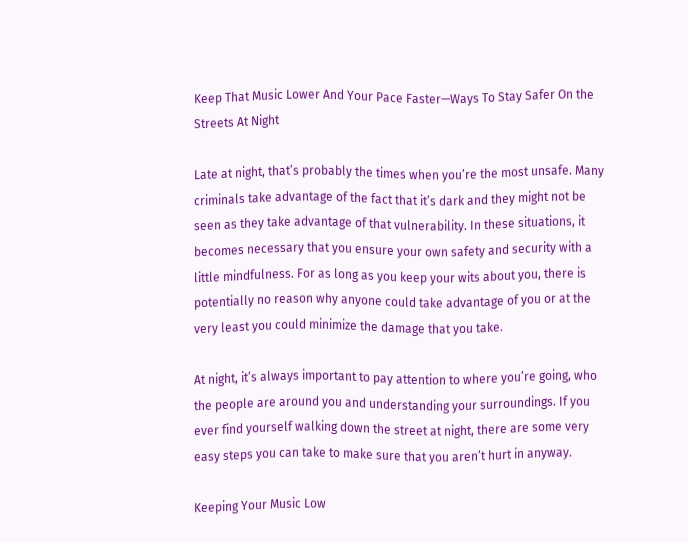Keep That Music Lower And Your Pace Faster—Ways To Stay Safer On the Streets At Night

Late at night, that’s probably the times when you’re the most unsafe. Many criminals take advantage of the fact that it’s dark and they might not be seen as they take advantage of that vulnerability. In these situations, it becomes necessary that you ensure your own safety and security with a little mindfulness. For as long as you keep your wits about you, there is potentially no reason why anyone could take advantage of you or at the very least you could minimize the damage that you take.

At night, it’s always important to pay attention to where you’re going, who the people are around you and understanding your surroundings. If you ever find yourself walking down the street at night, there are some very easy steps you can take to make sure that you aren’t hurt in anyway.

Keeping Your Music Low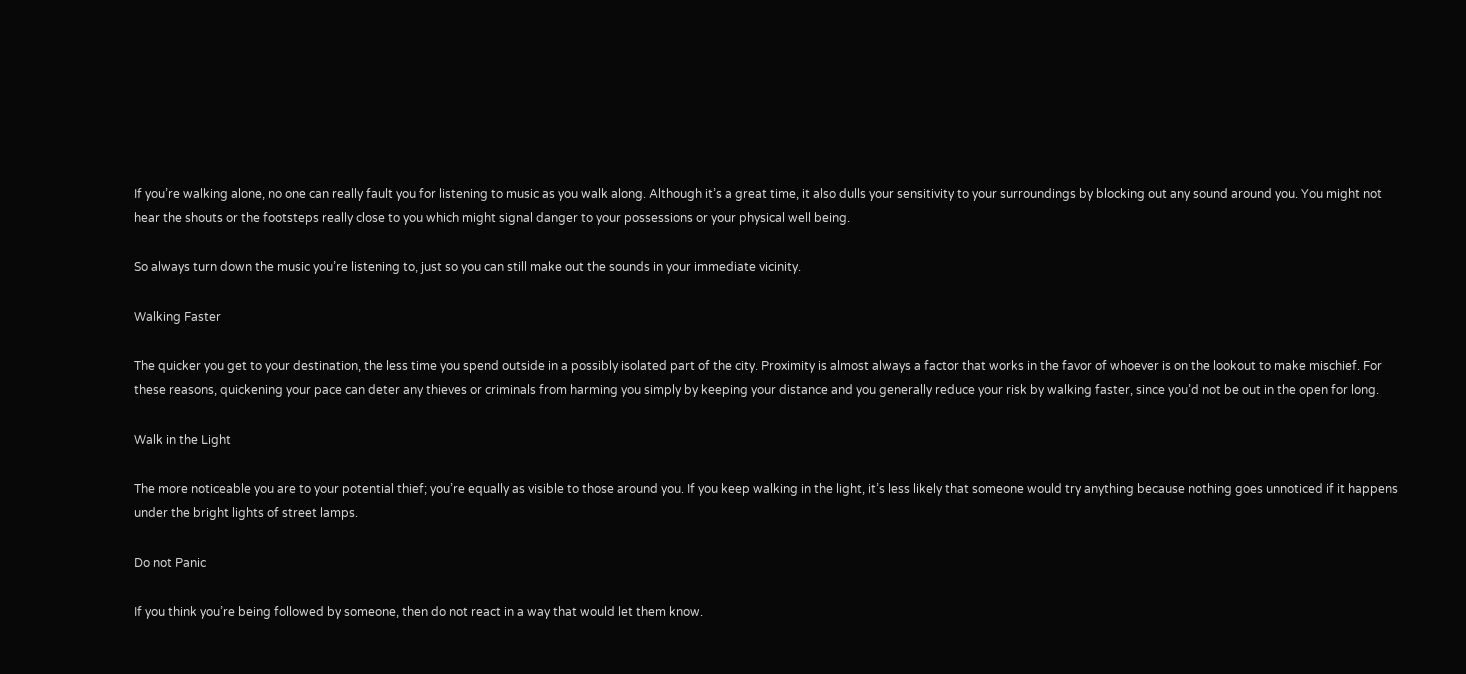If you’re walking alone, no one can really fault you for listening to music as you walk along. Although it’s a great time, it also dulls your sensitivity to your surroundings by blocking out any sound around you. You might not hear the shouts or the footsteps really close to you which might signal danger to your possessions or your physical well being.

So always turn down the music you’re listening to, just so you can still make out the sounds in your immediate vicinity.

Walking Faster

The quicker you get to your destination, the less time you spend outside in a possibly isolated part of the city. Proximity is almost always a factor that works in the favor of whoever is on the lookout to make mischief. For these reasons, quickening your pace can deter any thieves or criminals from harming you simply by keeping your distance and you generally reduce your risk by walking faster, since you’d not be out in the open for long.

Walk in the Light

The more noticeable you are to your potential thief; you’re equally as visible to those around you. If you keep walking in the light, it’s less likely that someone would try anything because nothing goes unnoticed if it happens under the bright lights of street lamps.

Do not Panic

If you think you’re being followed by someone, then do not react in a way that would let them know.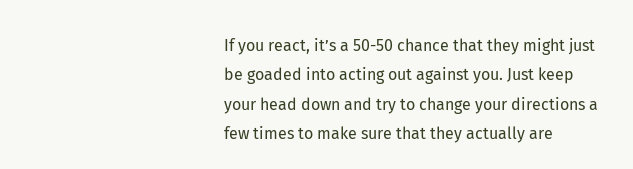If you react, it’s a 50-50 chance that they might just be goaded into acting out against you. Just keep your head down and try to change your directions a few times to make sure that they actually are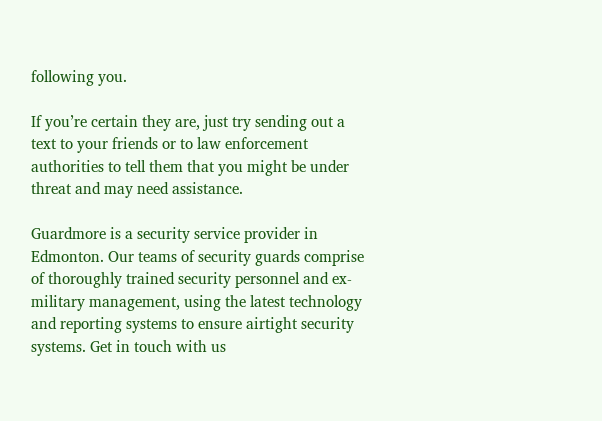following you.

If you’re certain they are, just try sending out a text to your friends or to law enforcement authorities to tell them that you might be under threat and may need assistance.

Guardmore is a security service provider in Edmonton. Our teams of security guards comprise of thoroughly trained security personnel and ex-military management, using the latest technology and reporting systems to ensure airtight security systems. Get in touch with us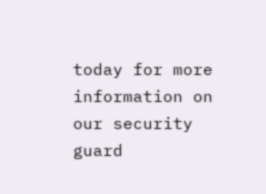today for more information on our security guard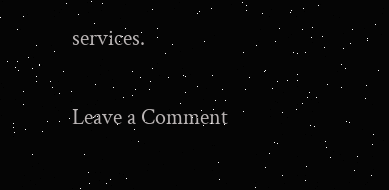services.

Leave a Comment